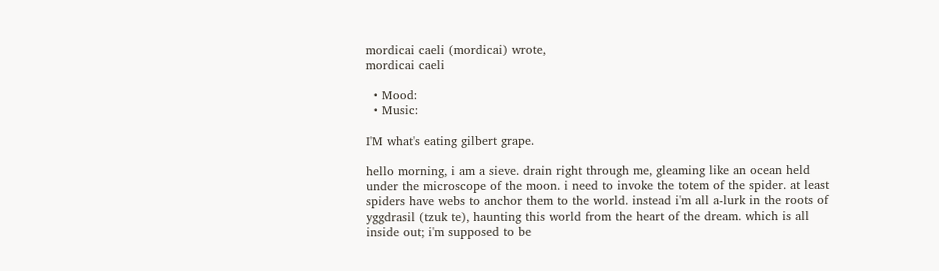mordicai caeli (mordicai) wrote,
mordicai caeli

  • Mood:
  • Music:

I'M what's eating gilbert grape.

hello morning, i am a sieve. drain right through me, gleaming like an ocean held under the microscope of the moon. i need to invoke the totem of the spider. at least spiders have webs to anchor them to the world. instead i'm all a-lurk in the roots of yggdrasil (tzuk te), haunting this world from the heart of the dream. which is all inside out; i'm supposed to be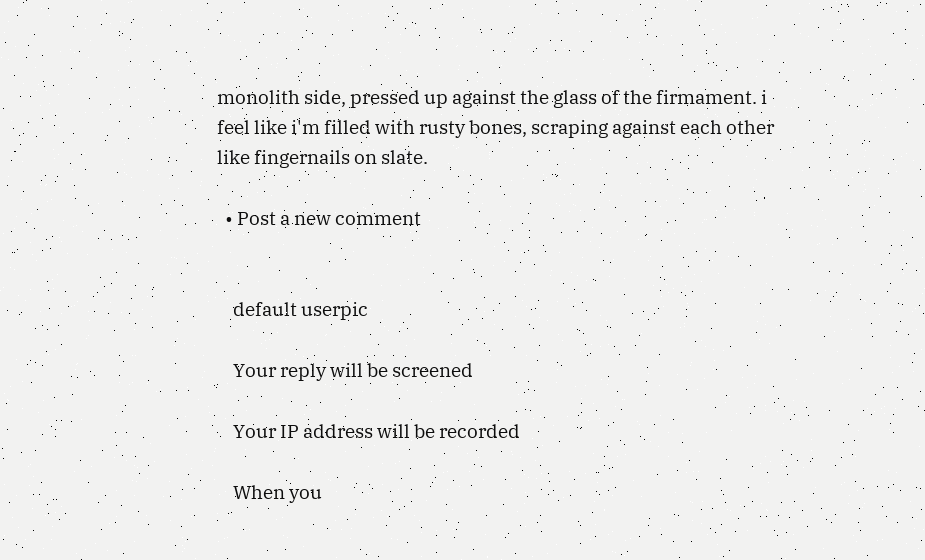monolith side, pressed up against the glass of the firmament. i feel like i'm filled with rusty bones, scraping against each other like fingernails on slate.

  • Post a new comment


    default userpic

    Your reply will be screened

    Your IP address will be recorded

    When you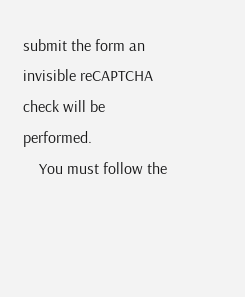submit the form an invisible reCAPTCHA check will be performed.
    You must follow the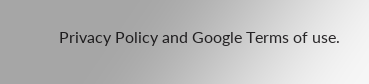Privacy Policy and Google Terms of use.